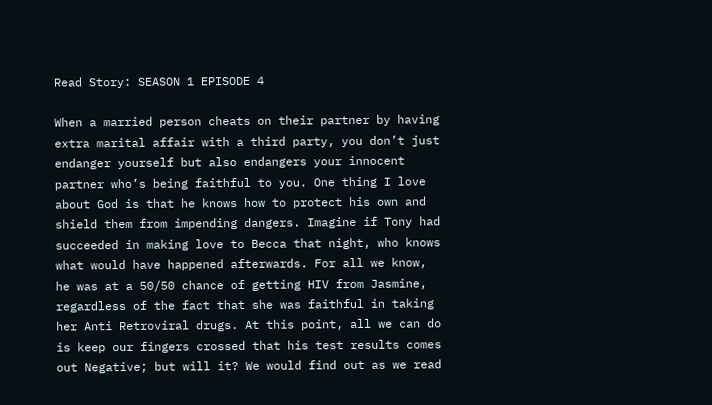Read Story: SEASON 1 EPISODE 4

When a married person cheats on their partner by having extra marital affair with a third party, you don’t just endanger yourself but also endangers your innocent partner who’s being faithful to you. One thing I love about God is that he knows how to protect his own and shield them from impending dangers. Imagine if Tony had succeeded in making love to Becca that night, who knows what would have happened afterwards. For all we know, he was at a 50/50 chance of getting HIV from Jasmine, regardless of the fact that she was faithful in taking her Anti Retroviral drugs. At this point, all we can do is keep our fingers crossed that his test results comes out Negative; but will it? We would find out as we read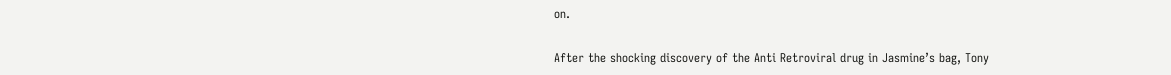on.

After the shocking discovery of the Anti Retroviral drug in Jasmine’s bag, Tony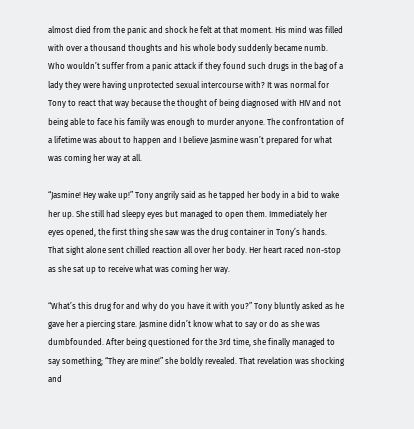almost died from the panic and shock he felt at that moment. His mind was filled with over a thousand thoughts and his whole body suddenly became numb. Who wouldn’t suffer from a panic attack if they found such drugs in the bag of a lady they were having unprotected sexual intercourse with? It was normal for Tony to react that way because the thought of being diagnosed with HIV and not being able to face his family was enough to murder anyone. The confrontation of a lifetime was about to happen and I believe Jasmine wasn’t prepared for what was coming her way at all.

“Jasmine! Hey wake up!” Tony angrily said as he tapped her body in a bid to wake her up. She still had sleepy eyes but managed to open them. Immediately her eyes opened, the first thing she saw was the drug container in Tony’s hands. That sight alone sent chilled reaction all over her body. Her heart raced non-stop as she sat up to receive what was coming her way.

“What’s this drug for and why do you have it with you?” Tony bluntly asked as he gave her a piercing stare. Jasmine didn’t know what to say or do as she was dumbfounded. After being questioned for the 3rd time, she finally managed to say something; “They are mine!” she boldly revealed. That revelation was shocking and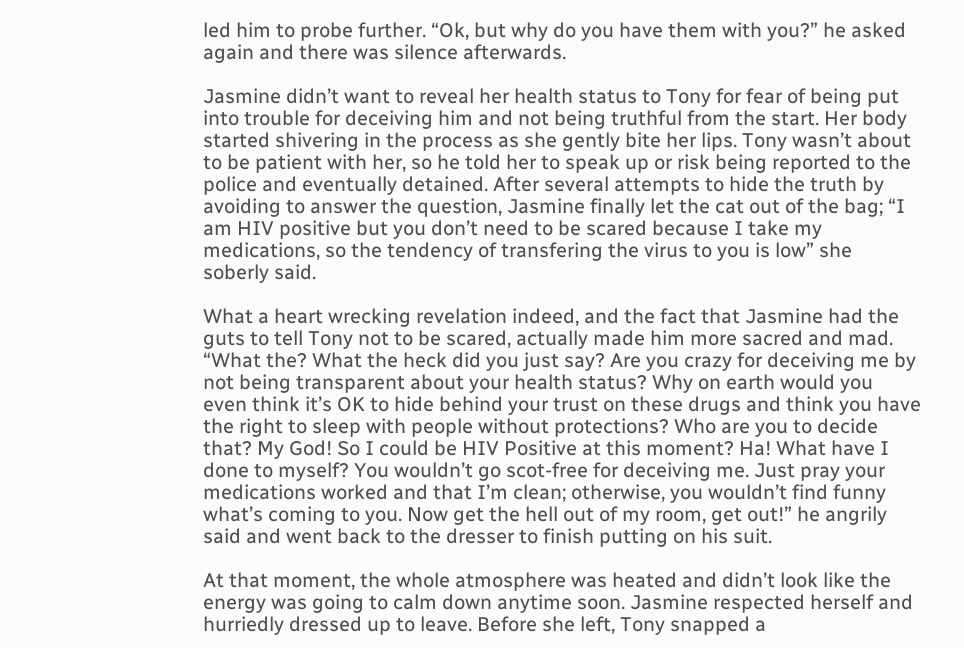led him to probe further. “Ok, but why do you have them with you?” he asked again and there was silence afterwards.

Jasmine didn’t want to reveal her health status to Tony for fear of being put into trouble for deceiving him and not being truthful from the start. Her body started shivering in the process as she gently bite her lips. Tony wasn’t about to be patient with her, so he told her to speak up or risk being reported to the police and eventually detained. After several attempts to hide the truth by avoiding to answer the question, Jasmine finally let the cat out of the bag; “I am HIV positive but you don’t need to be scared because I take my medications, so the tendency of transfering the virus to you is low” she soberly said.

What a heart wrecking revelation indeed, and the fact that Jasmine had the guts to tell Tony not to be scared, actually made him more sacred and mad. “What the? What the heck did you just say? Are you crazy for deceiving me by not being transparent about your health status? Why on earth would you even think it’s OK to hide behind your trust on these drugs and think you have the right to sleep with people without protections? Who are you to decide that? My God! So I could be HIV Positive at this moment? Ha! What have I done to myself? You wouldn’t go scot-free for deceiving me. Just pray your medications worked and that I’m clean; otherwise, you wouldn’t find funny what’s coming to you. Now get the hell out of my room, get out!” he angrily said and went back to the dresser to finish putting on his suit.

At that moment, the whole atmosphere was heated and didn’t look like the energy was going to calm down anytime soon. Jasmine respected herself and hurriedly dressed up to leave. Before she left, Tony snapped a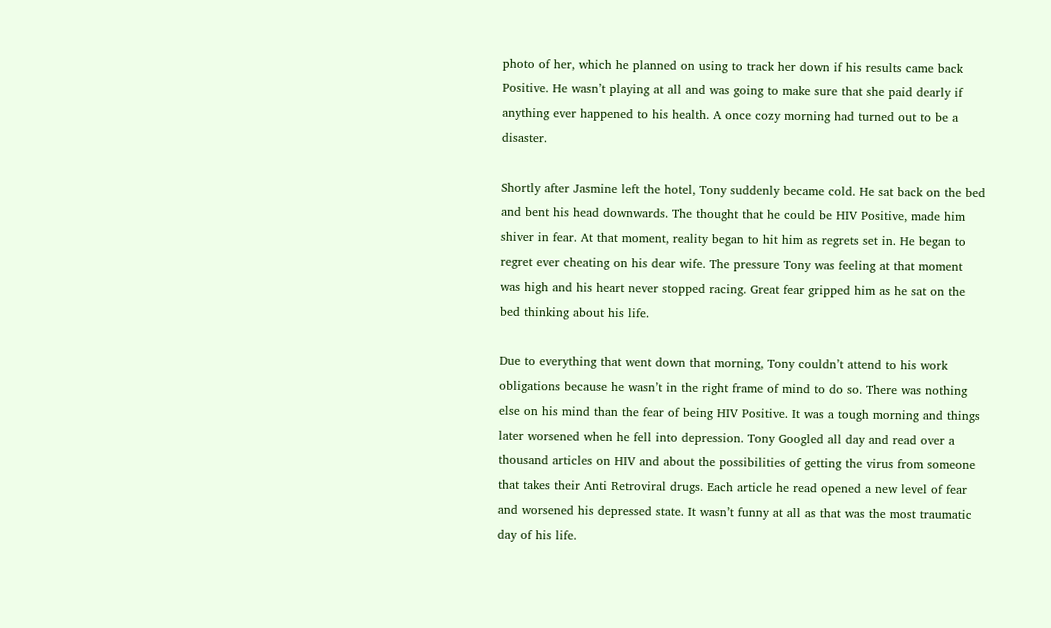photo of her, which he planned on using to track her down if his results came back Positive. He wasn’t playing at all and was going to make sure that she paid dearly if anything ever happened to his health. A once cozy morning had turned out to be a disaster.

Shortly after Jasmine left the hotel, Tony suddenly became cold. He sat back on the bed and bent his head downwards. The thought that he could be HIV Positive, made him shiver in fear. At that moment, reality began to hit him as regrets set in. He began to regret ever cheating on his dear wife. The pressure Tony was feeling at that moment was high and his heart never stopped racing. Great fear gripped him as he sat on the bed thinking about his life.

Due to everything that went down that morning, Tony couldn’t attend to his work obligations because he wasn’t in the right frame of mind to do so. There was nothing else on his mind than the fear of being HIV Positive. It was a tough morning and things later worsened when he fell into depression. Tony Googled all day and read over a thousand articles on HIV and about the possibilities of getting the virus from someone that takes their Anti Retroviral drugs. Each article he read opened a new level of fear and worsened his depressed state. It wasn’t funny at all as that was the most traumatic day of his life.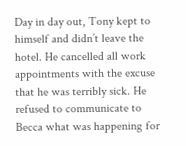Day in day out, Tony kept to himself and didn’t leave the hotel. He cancelled all work appointments with the excuse that he was terribly sick. He refused to communicate to Becca what was happening for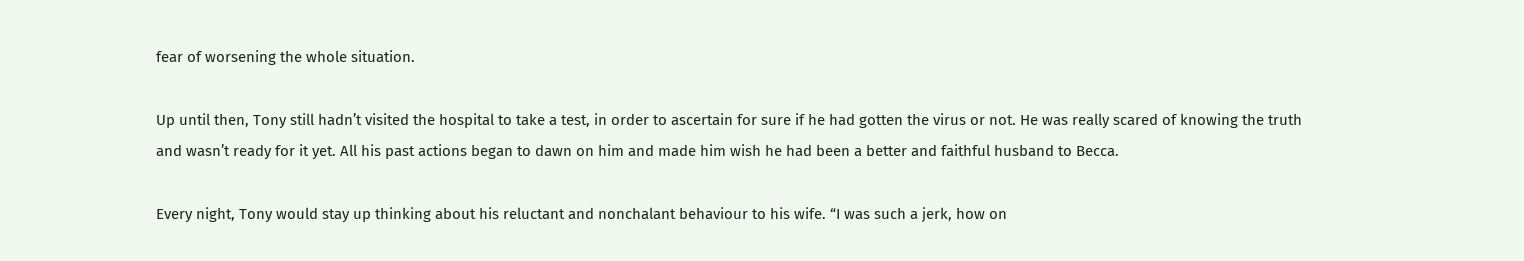fear of worsening the whole situation.

Up until then, Tony still hadn’t visited the hospital to take a test, in order to ascertain for sure if he had gotten the virus or not. He was really scared of knowing the truth and wasn’t ready for it yet. All his past actions began to dawn on him and made him wish he had been a better and faithful husband to Becca.

Every night, Tony would stay up thinking about his reluctant and nonchalant behaviour to his wife. “I was such a jerk, how on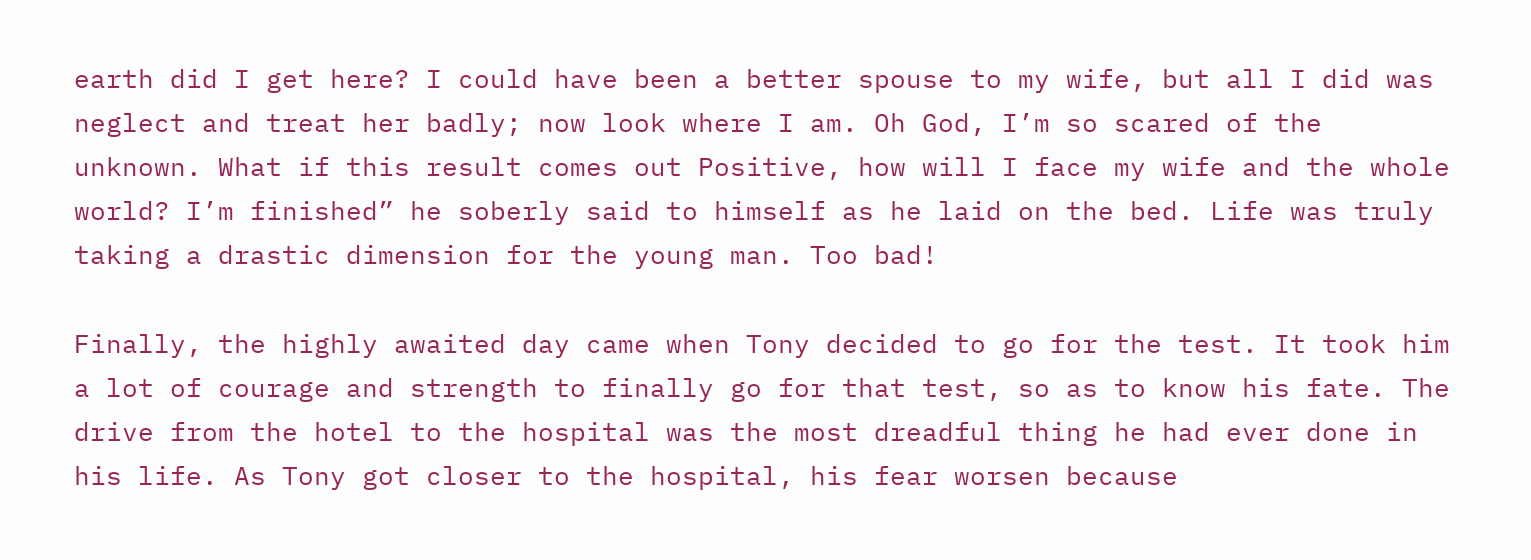earth did I get here? I could have been a better spouse to my wife, but all I did was neglect and treat her badly; now look where I am. Oh God, I’m so scared of the unknown. What if this result comes out Positive, how will I face my wife and the whole world? I’m finished” he soberly said to himself as he laid on the bed. Life was truly taking a drastic dimension for the young man. Too bad!

Finally, the highly awaited day came when Tony decided to go for the test. It took him a lot of courage and strength to finally go for that test, so as to know his fate. The drive from the hotel to the hospital was the most dreadful thing he had ever done in his life. As Tony got closer to the hospital, his fear worsen because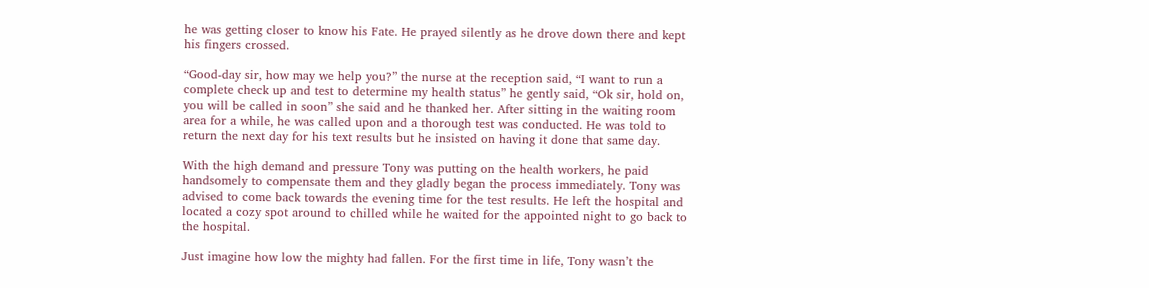he was getting closer to know his Fate. He prayed silently as he drove down there and kept his fingers crossed.

“Good-day sir, how may we help you?” the nurse at the reception said, “I want to run a complete check up and test to determine my health status” he gently said, “Ok sir, hold on, you will be called in soon” she said and he thanked her. After sitting in the waiting room area for a while, he was called upon and a thorough test was conducted. He was told to return the next day for his text results but he insisted on having it done that same day.

With the high demand and pressure Tony was putting on the health workers, he paid handsomely to compensate them and they gladly began the process immediately. Tony was advised to come back towards the evening time for the test results. He left the hospital and located a cozy spot around to chilled while he waited for the appointed night to go back to the hospital.

Just imagine how low the mighty had fallen. For the first time in life, Tony wasn’t the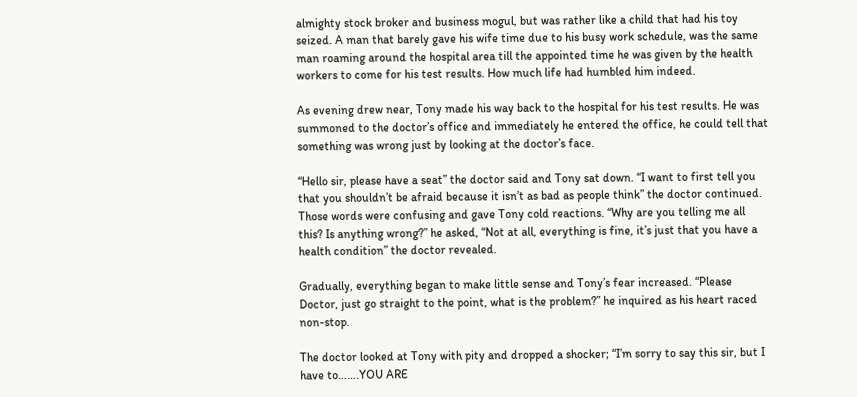almighty stock broker and business mogul, but was rather like a child that had his toy seized. A man that barely gave his wife time due to his busy work schedule, was the same man roaming around the hospital area till the appointed time he was given by the health workers to come for his test results. How much life had humbled him indeed.

As evening drew near, Tony made his way back to the hospital for his test results. He was summoned to the doctor’s office and immediately he entered the office, he could tell that something was wrong just by looking at the doctor’s face.

“Hello sir, please have a seat” the doctor said and Tony sat down. “I want to first tell you that you shouldn’t be afraid because it isn’t as bad as people think” the doctor continued. Those words were confusing and gave Tony cold reactions. “Why are you telling me all this? Is anything wrong?” he asked, “Not at all, everything is fine, it’s just that you have a health condition” the doctor revealed.

Gradually, everything began to make little sense and Tony’s fear increased. “Please Doctor, just go straight to the point, what is the problem?” he inquired as his heart raced non-stop.

The doctor looked at Tony with pity and dropped a shocker; “I’m sorry to say this sir, but I have to…….YOU ARE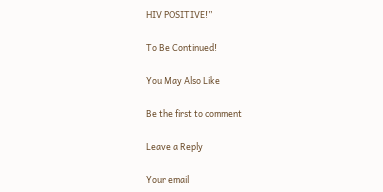HIV POSITIVE!”

To Be Continued!

You May Also Like

Be the first to comment

Leave a Reply

Your email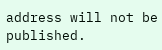address will not be published.